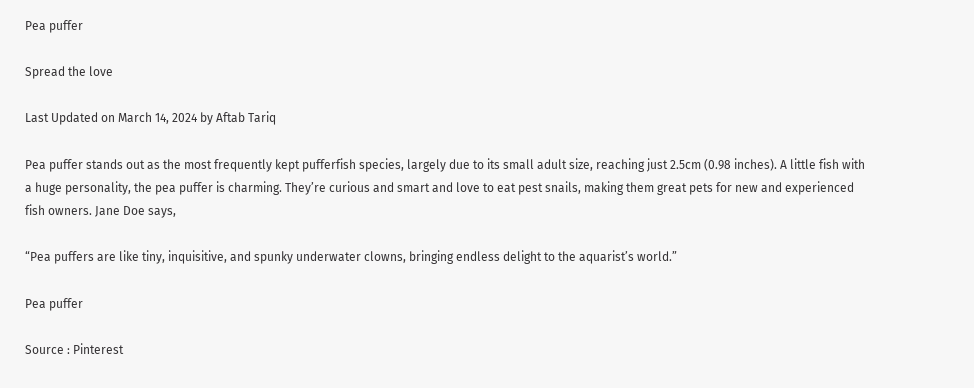Pea puffer

Spread the love

Last Updated on March 14, 2024 by Aftab Tariq

Pea puffer stands out as the most frequently kept pufferfish species, largely due to its small adult size, reaching just 2.5cm (0.98 inches). A little fish with a huge personality, the pea puffer is charming. They’re curious and smart and love to eat pest snails, making them great pets for new and experienced fish owners. Jane Doe says,

“Pea puffers are like tiny, inquisitive, and spunky underwater clowns, bringing endless delight to the aquarist’s world.”

Pea puffer

Source : Pinterest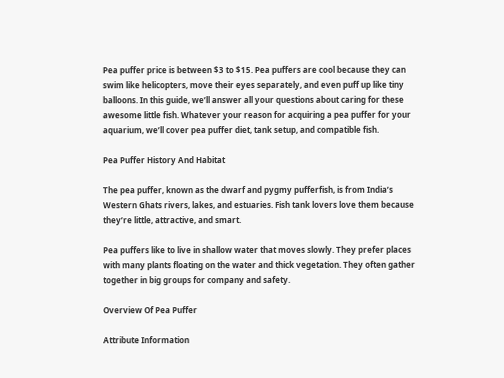Pea puffer price is between $3 to $15. Pea puffers are cool because they can swim like helicopters, move their eyes separately, and even puff up like tiny balloons. In this guide, we’ll answer all your questions about caring for these awesome little fish. Whatever your reason for acquiring a pea puffer for your aquarium, we’ll cover pea puffer diet, tank setup, and compatible fish.

Pea Puffer History And Habitat

The pea puffer, known as the dwarf and pygmy pufferfish, is from India’s Western Ghats rivers, lakes, and estuaries. Fish tank lovers love them because they’re little, attractive, and smart.

Pea puffers like to live in shallow water that moves slowly. They prefer places with many plants floating on the water and thick vegetation. They often gather together in big groups for company and safety.

Overview Of Pea Puffer

Attribute Information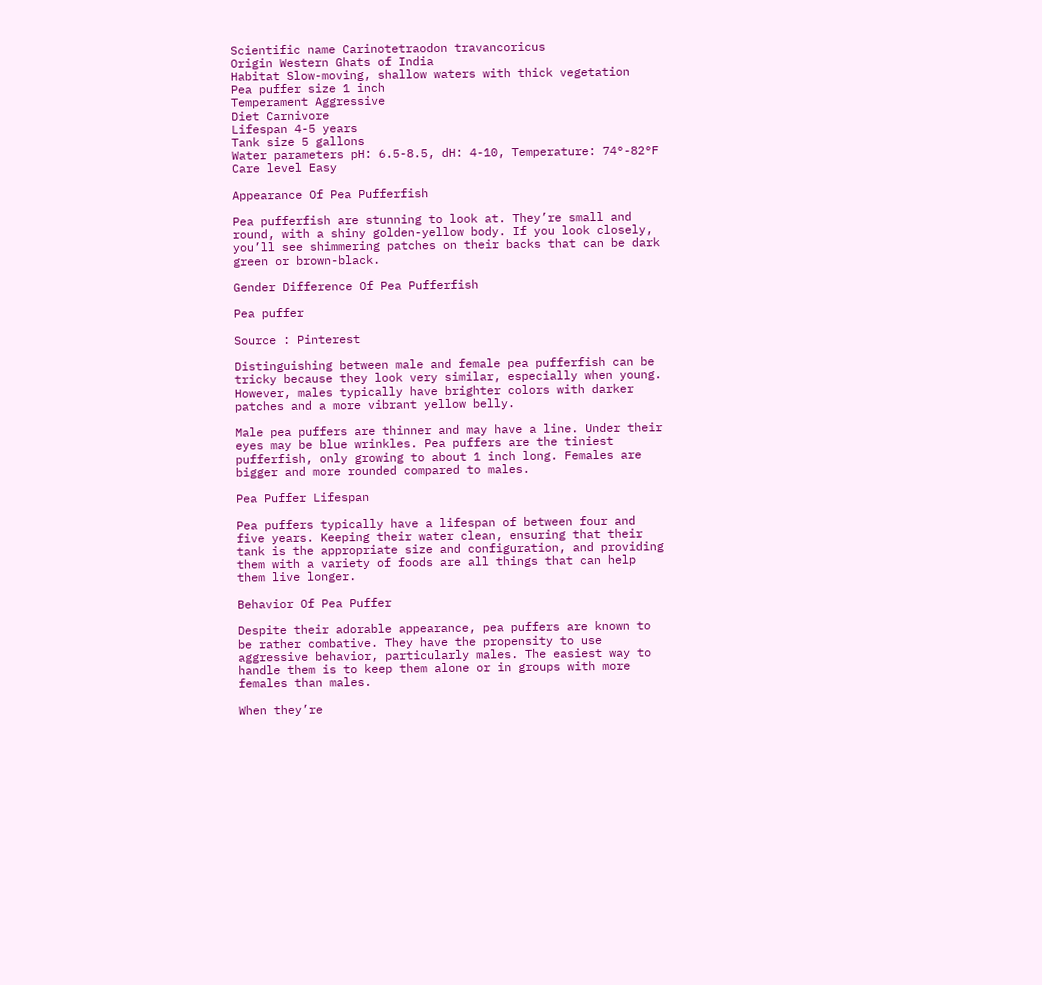Scientific name Carinotetraodon travancoricus
Origin Western Ghats of India
Habitat Slow-moving, shallow waters with thick vegetation
Pea puffer size 1 inch
Temperament Aggressive
Diet Carnivore
Lifespan 4-5 years
Tank size 5 gallons
Water parameters pH: 6.5-8.5, dH: 4-10, Temperature: 74°-82°F
Care level Easy

Appearance Of Pea Pufferfish

Pea pufferfish are stunning to look at. They’re small and round, with a shiny golden-yellow body. If you look closely, you’ll see shimmering patches on their backs that can be dark green or brown-black.

Gender Difference Of Pea Pufferfish

Pea puffer

Source : Pinterest

Distinguishing between male and female pea pufferfish can be tricky because they look very similar, especially when young. However, males typically have brighter colors with darker patches and a more vibrant yellow belly.

Male pea puffers are thinner and may have a line. Under their eyes may be blue wrinkles. Pea puffers are the tiniest pufferfish, only growing to about 1 inch long. Females are bigger and more rounded compared to males.

Pea Puffer Lifespan

Pea puffers typically have a lifespan of between four and five years. Keeping their water clean, ensuring that their tank is the appropriate size and configuration, and providing them with a variety of foods are all things that can help them live longer.

Behavior Of Pea Puffer

Despite their adorable appearance, pea puffers are known to be rather combative. They have the propensity to use aggressive behavior, particularly males. The easiest way to handle them is to keep them alone or in groups with more females than males.

When they’re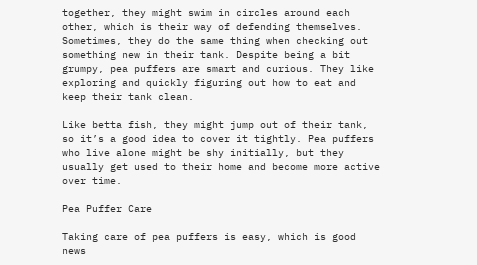together, they might swim in circles around each other, which is their way of defending themselves. Sometimes, they do the same thing when checking out something new in their tank. Despite being a bit grumpy, pea puffers are smart and curious. They like exploring and quickly figuring out how to eat and keep their tank clean.

Like betta fish, they might jump out of their tank, so it’s a good idea to cover it tightly. Pea puffers who live alone might be shy initially, but they usually get used to their home and become more active over time.

Pea Puffer Care

Taking care of pea puffers is easy, which is good news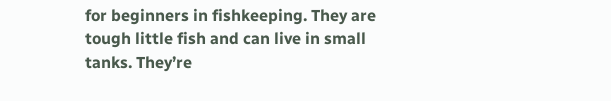for beginners in fishkeeping. They are tough little fish and can live in small tanks. They’re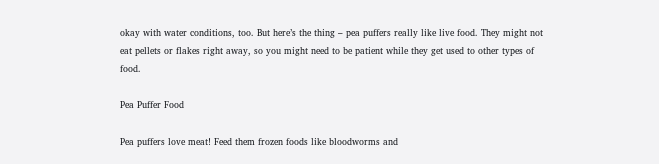okay with water conditions, too. But here’s the thing – pea puffers really like live food. They might not eat pellets or flakes right away, so you might need to be patient while they get used to other types of food.

Pea Puffer Food

Pea puffers love meat! Feed them frozen foods like bloodworms and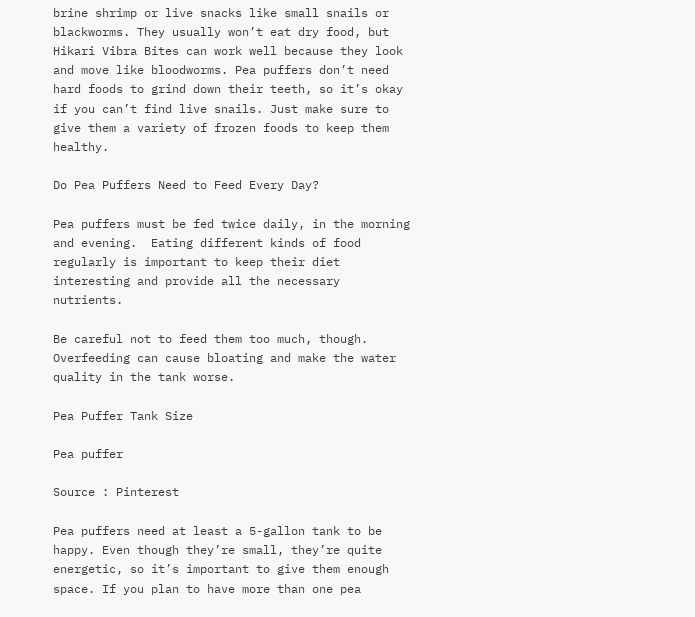brine shrimp or live snacks like small snails or blackworms. They usually won’t eat dry food, but Hikari Vibra Bites can work well because they look and move like bloodworms. Pea puffers don’t need hard foods to grind down their teeth, so it’s okay if you can’t find live snails. Just make sure to give them a variety of frozen foods to keep them healthy.

Do Pea Puffers Need to Feed Every Day?

Pea puffers must be fed twice daily, in the morning and evening.  Eating different kinds of food regularly is important to keep their diet interesting and provide all the necessary nutrients.

Be careful not to feed them too much, though. Overfeeding can cause bloating and make the water quality in the tank worse.

Pea Puffer Tank Size

Pea puffer

Source : Pinterest

Pea puffers need at least a 5-gallon tank to be happy. Even though they’re small, they’re quite energetic, so it’s important to give them enough space. If you plan to have more than one pea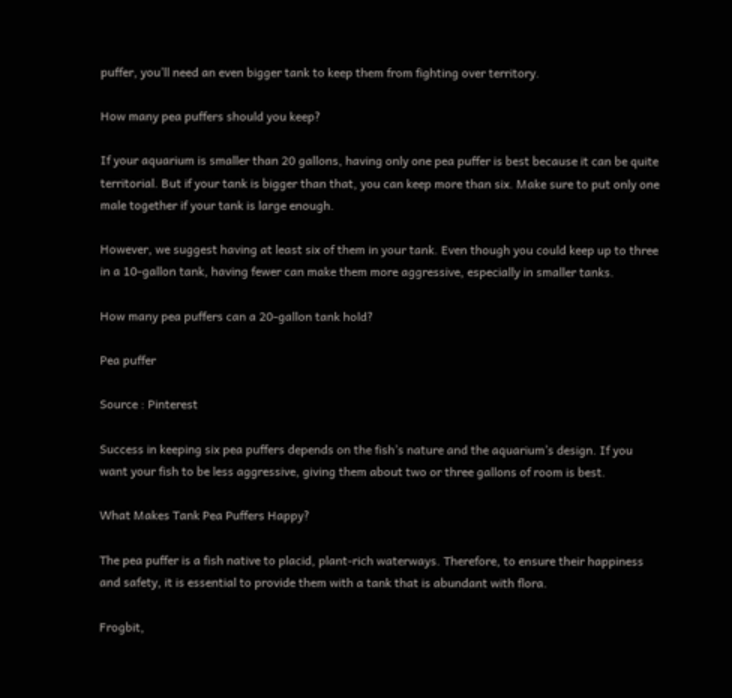puffer, you’ll need an even bigger tank to keep them from fighting over territory.

How many pea puffers should you keep?

If your aquarium is smaller than 20 gallons, having only one pea puffer is best because it can be quite territorial. But if your tank is bigger than that, you can keep more than six. Make sure to put only one male together if your tank is large enough.

However, we suggest having at least six of them in your tank. Even though you could keep up to three in a 10-gallon tank, having fewer can make them more aggressive, especially in smaller tanks.

How many pea puffers can a 20-gallon tank hold?

Pea puffer

Source : Pinterest

Success in keeping six pea puffers depends on the fish’s nature and the aquarium’s design. If you want your fish to be less aggressive, giving them about two or three gallons of room is best.

What Makes Tank Pea Puffers Happy?

The pea puffer is a fish native to placid, plant-rich waterways. Therefore, to ensure their happiness and safety, it is essential to provide them with a tank that is abundant with flora.

Frogbit,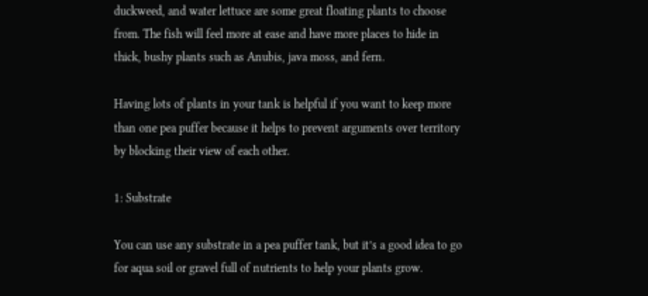duckweed, and water lettuce are some great floating plants to choose from. The fish will feel more at ease and have more places to hide in thick, bushy plants such as Anubis, java moss, and fern.

Having lots of plants in your tank is helpful if you want to keep more than one pea puffer because it helps to prevent arguments over territory by blocking their view of each other.

1: Substrate

You can use any substrate in a pea puffer tank, but it’s a good idea to go for aqua soil or gravel full of nutrients to help your plants grow.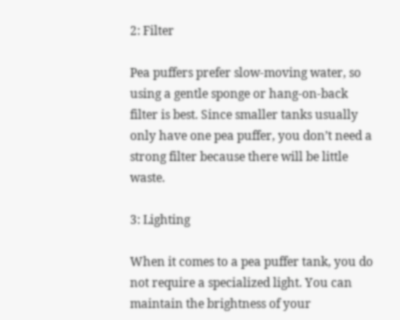2: Filter

Pea puffers prefer slow-moving water, so using a gentle sponge or hang-on-back filter is best. Since smaller tanks usually only have one pea puffer, you don’t need a strong filter because there will be little waste.

3: Lighting

When it comes to a pea puffer tank, you do not require a specialized light. You can maintain the brightness of your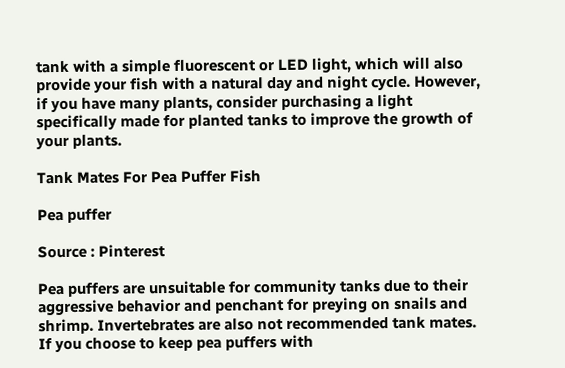tank with a simple fluorescent or LED light, which will also provide your fish with a natural day and night cycle. However, if you have many plants, consider purchasing a light specifically made for planted tanks to improve the growth of your plants.

Tank Mates For Pea Puffer Fish

Pea puffer

Source : Pinterest

Pea puffers are unsuitable for community tanks due to their aggressive behavior and penchant for preying on snails and shrimp. Invertebrates are also not recommended tank mates. If you choose to keep pea puffers with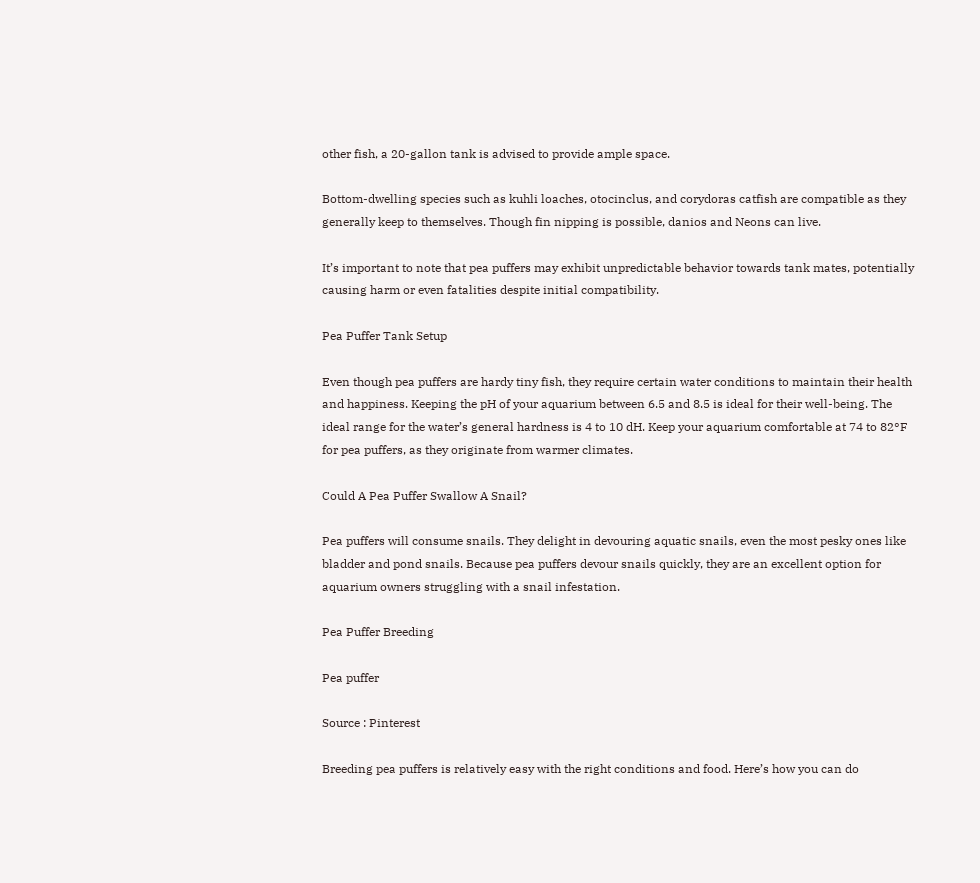other fish, a 20-gallon tank is advised to provide ample space.

Bottom-dwelling species such as kuhli loaches, otocinclus, and corydoras catfish are compatible as they generally keep to themselves. Though fin nipping is possible, danios and Neons can live.

It’s important to note that pea puffers may exhibit unpredictable behavior towards tank mates, potentially causing harm or even fatalities despite initial compatibility.

Pea Puffer Tank Setup

Even though pea puffers are hardy tiny fish, they require certain water conditions to maintain their health and happiness. Keeping the pH of your aquarium between 6.5 and 8.5 is ideal for their well-being. The ideal range for the water’s general hardness is 4 to 10 dH. Keep your aquarium comfortable at 74 to 82°F for pea puffers, as they originate from warmer climates.

Could A Pea Puffer Swallow A Snail?

Pea puffers will consume snails. They delight in devouring aquatic snails, even the most pesky ones like bladder and pond snails. Because pea puffers devour snails quickly, they are an excellent option for aquarium owners struggling with a snail infestation.

Pea Puffer Breeding

Pea puffer

Source : Pinterest

Breeding pea puffers is relatively easy with the right conditions and food. Here’s how you can do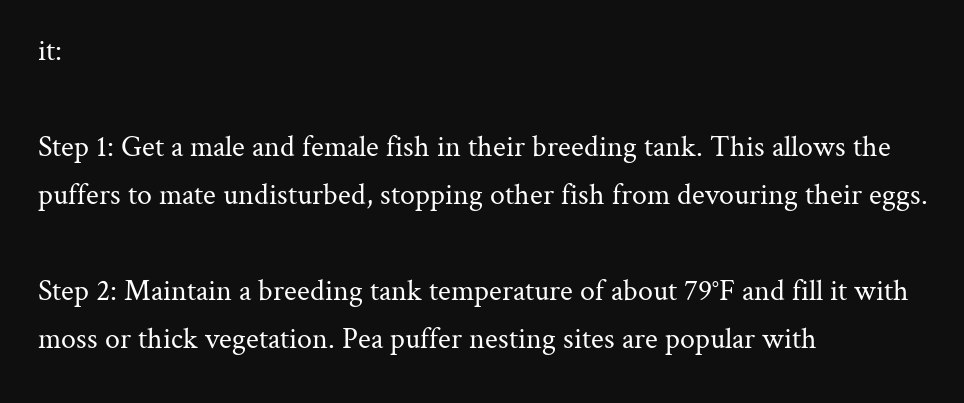it:

Step 1: Get a male and female fish in their breeding tank. This allows the puffers to mate undisturbed, stopping other fish from devouring their eggs.

Step 2: Maintain a breeding tank temperature of about 79°F and fill it with moss or thick vegetation. Pea puffer nesting sites are popular with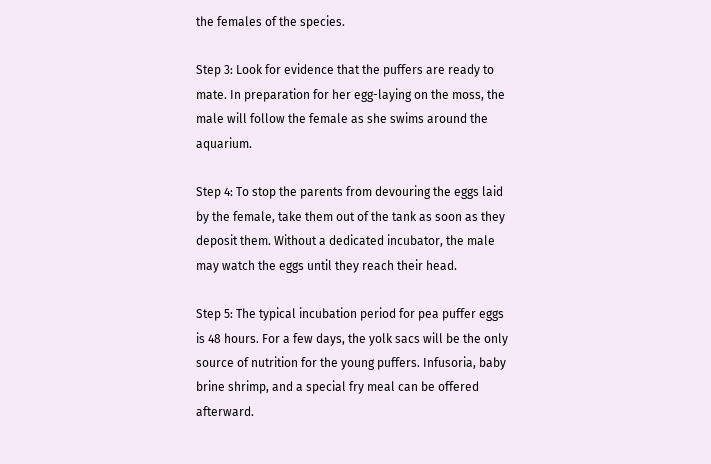the females of the species.

Step 3: Look for evidence that the puffers are ready to mate. In preparation for her egg-laying on the moss, the male will follow the female as she swims around the aquarium.

Step 4: To stop the parents from devouring the eggs laid by the female, take them out of the tank as soon as they deposit them. Without a dedicated incubator, the male may watch the eggs until they reach their head.

Step 5: The typical incubation period for pea puffer eggs is 48 hours. For a few days, the yolk sacs will be the only source of nutrition for the young puffers. Infusoria, baby brine shrimp, and a special fry meal can be offered afterward.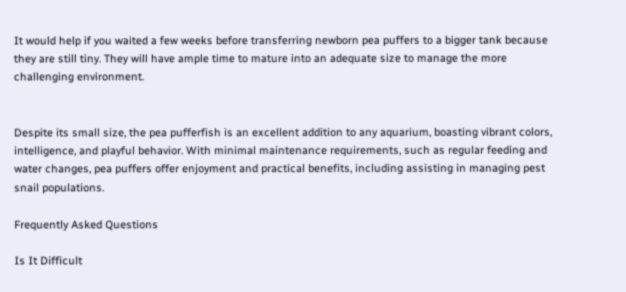It would help if you waited a few weeks before transferring newborn pea puffers to a bigger tank because they are still tiny. They will have ample time to mature into an adequate size to manage the more challenging environment.


Despite its small size, the pea pufferfish is an excellent addition to any aquarium, boasting vibrant colors, intelligence, and playful behavior. With minimal maintenance requirements, such as regular feeding and water changes, pea puffers offer enjoyment and practical benefits, including assisting in managing pest snail populations.

Frequently Asked Questions

Is It Difficult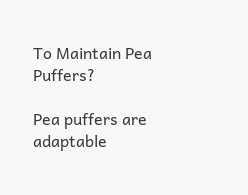To Maintain Pea Puffers?

Pea puffers are adaptable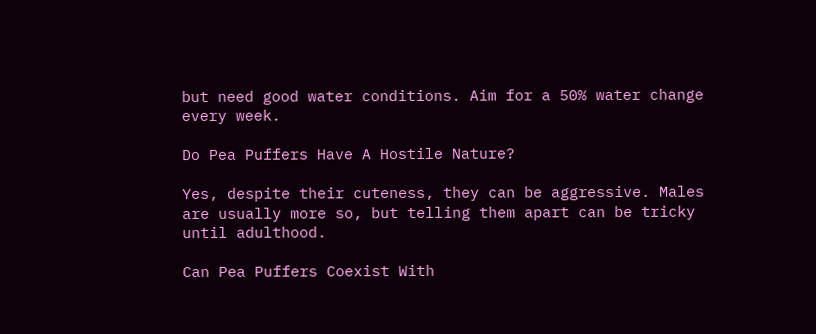but need good water conditions. Aim for a 50% water change every week.

Do Pea Puffers Have A Hostile Nature?

Yes, despite their cuteness, they can be aggressive. Males are usually more so, but telling them apart can be tricky until adulthood.

Can Pea Puffers Coexist With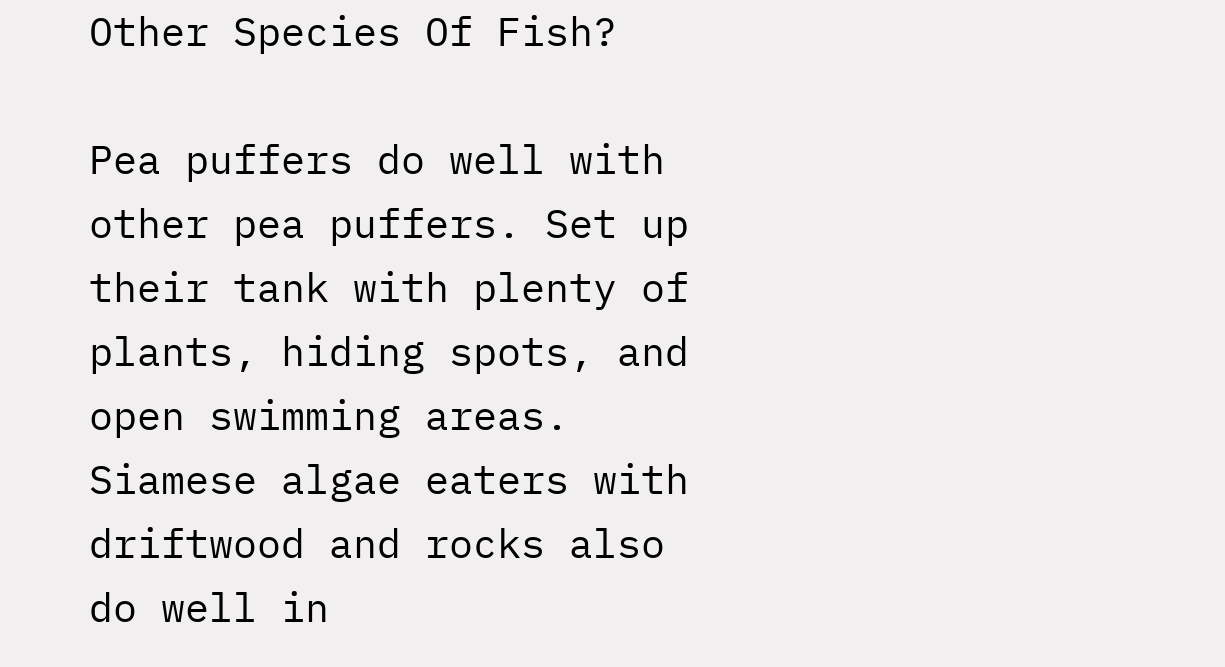Other Species Of Fish?

Pea puffers do well with other pea puffers. Set up their tank with plenty of plants, hiding spots, and open swimming areas. Siamese algae eaters with driftwood and rocks also do well in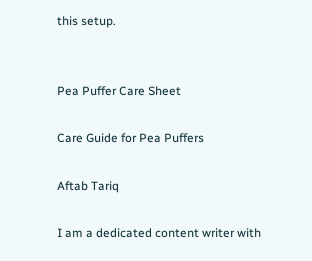this setup.


Pea Puffer Care Sheet

Care Guide for Pea Puffers

Aftab Tariq

I am a dedicated content writer with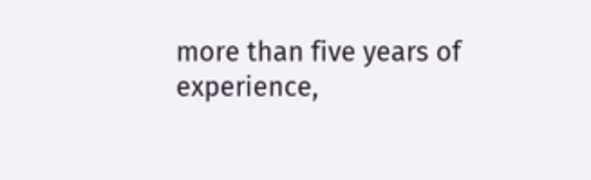more than five years of experience,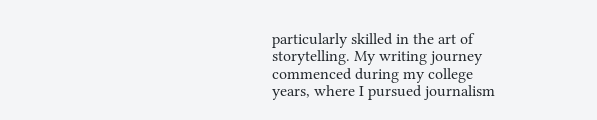particularly skilled in the art of storytelling. My writing journey commenced during my college years, where I pursued journalism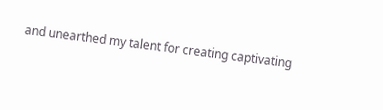and unearthed my talent for creating captivating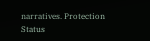narratives. Protection Status